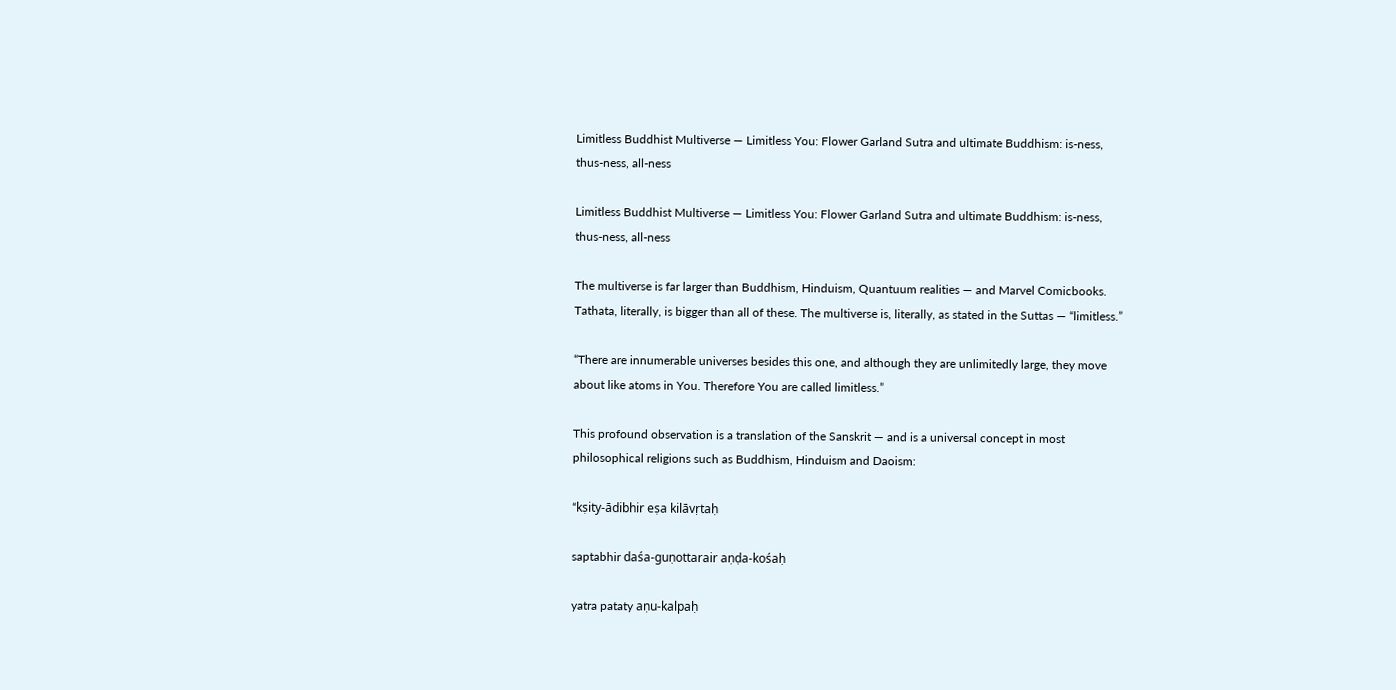Limitless Buddhist Multiverse — Limitless You: Flower Garland Sutra and ultimate Buddhism: is-ness, thus-ness, all-ness

Limitless Buddhist Multiverse — Limitless You: Flower Garland Sutra and ultimate Buddhism: is-ness, thus-ness, all-ness

The multiverse is far larger than Buddhism, Hinduism, Quantuum realities — and Marvel Comicbooks. Tathata, literally, is bigger than all of these. The multiverse is, literally, as stated in the Suttas — “limitless.”

“There are innumerable universes besides this one, and although they are unlimitedly large, they move about like atoms in You. Therefore You are called limitless.”

This profound observation is a translation of the Sanskrit — and is a universal concept in most philosophical religions such as Buddhism, Hinduism and Daoism:

“kṣity-ādibhir eṣa kilāvṛtaḥ

saptabhir daśa-guṇottarair aṇḍa-kośaḥ

yatra pataty aṇu-kalpaḥ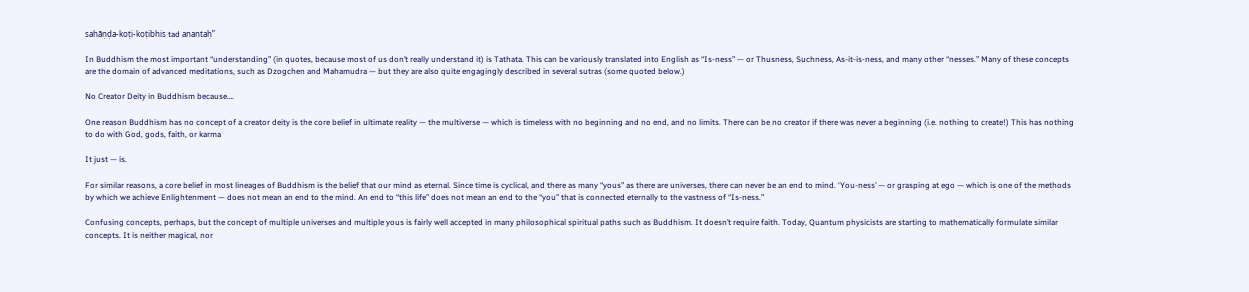sahāṇḍa-koṭi-koṭibhis tad anantaḥ”

In Buddhism the most important “understanding” (in quotes, because most of us don’t really understand it) is Tathata. This can be variously translated into English as “Is-ness” — or Thusness, Suchness, As-it-is-ness, and many other “nesses.” Many of these concepts are the domain of advanced meditations, such as Dzogchen and Mahamudra — but they are also quite engagingly described in several sutras (some quoted below.)

No Creator Deity in Buddhism because….

One reason Buddhism has no concept of a creator deity is the core belief in ultimate reality — the multiverse — which is timeless with no beginning and no end, and no limits. There can be no creator if there was never a beginning (i.e. nothing to create!) This has nothing to do with God, gods, faith, or karma

It just — is.

For similar reasons, a core belief in most lineages of Buddhism is the belief that our mind as eternal. Since time is cyclical, and there as many “yous” as there are universes, there can never be an end to mind. ‘You-ness’ — or grasping at ego — which is one of the methods by which we achieve Enlightenment — does not mean an end to the mind. An end to “this life” does not mean an end to the “you” that is connected eternally to the vastness of “Is-ness.”

Confusing concepts, perhaps, but the concept of multiple universes and multiple yous is fairly well accepted in many philosophical spiritual paths such as Buddhism. It doesn’t require faith. Today, Quantum physicists are starting to mathematically formulate similar concepts. It is neither magical, nor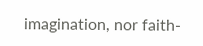imagination, nor faith-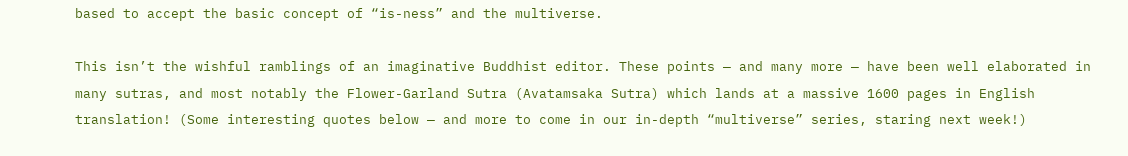based to accept the basic concept of “is-ness” and the multiverse.

This isn’t the wishful ramblings of an imaginative Buddhist editor. These points — and many more — have been well elaborated in many sutras, and most notably the Flower-Garland Sutra (Avatamsaka Sutra) which lands at a massive 1600 pages in English translation! (Some interesting quotes below — and more to come in our in-depth “multiverse” series, staring next week!)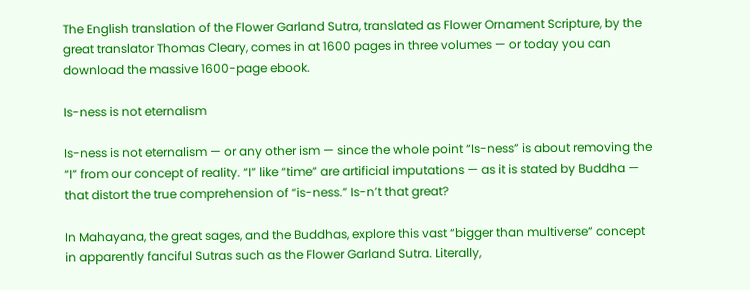The English translation of the Flower Garland Sutra, translated as Flower Ornament Scripture, by the great translator Thomas Cleary, comes in at 1600 pages in three volumes — or today you can download the massive 1600-page ebook.

Is-ness is not eternalism

Is-ness is not eternalism — or any other ism — since the whole point “Is-ness” is about removing the “I” from our concept of reality. “I” like “time” are artificial imputations — as it is stated by Buddha — that distort the true comprehension of “is-ness.” Is-n’t that great?

In Mahayana, the great sages, and the Buddhas, explore this vast “bigger than multiverse” concept in apparently fanciful Sutras such as the Flower Garland Sutra. Literally,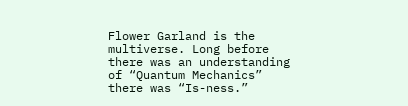Flower Garland is the multiverse. Long before there was an understanding of “Quantum Mechanics” there was “Is-ness.”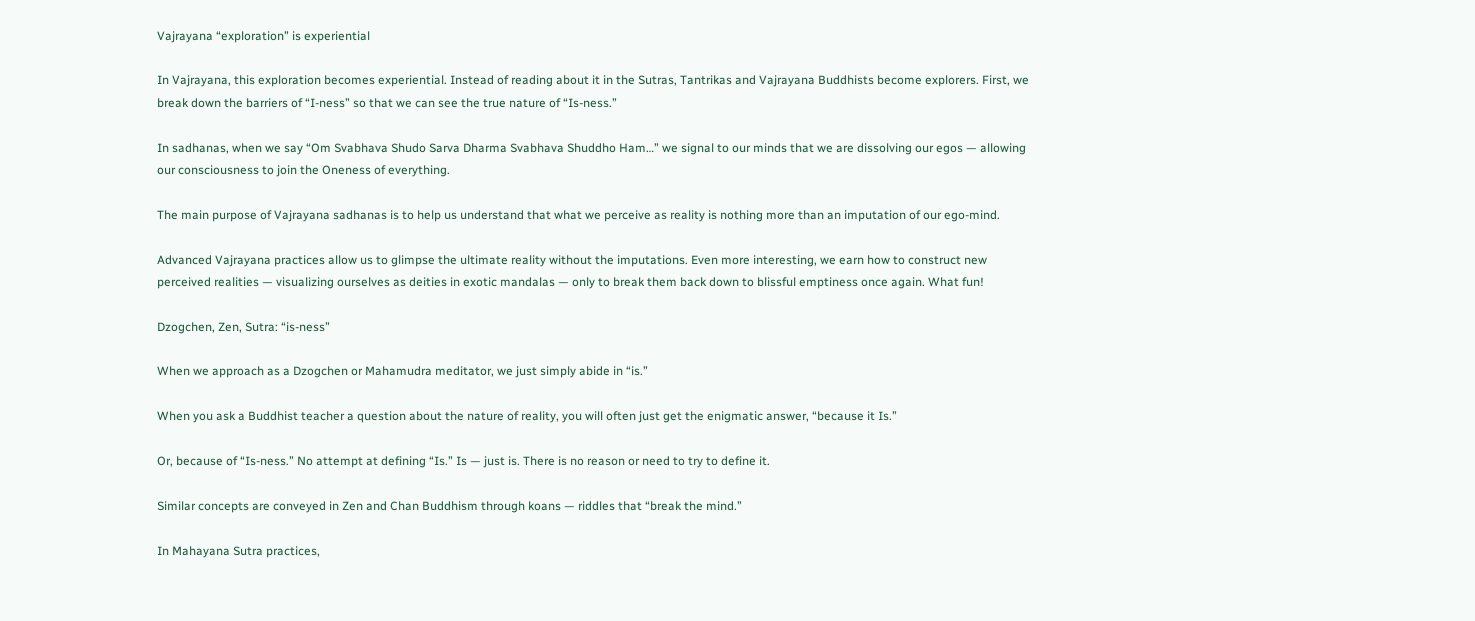Vajrayana “exploration” is experiential

In Vajrayana, this exploration becomes experiential. Instead of reading about it in the Sutras, Tantrikas and Vajrayana Buddhists become explorers. First, we break down the barriers of “I-ness” so that we can see the true nature of “Is-ness.”

In sadhanas, when we say “Om Svabhava Shudo Sarva Dharma Svabhava Shuddho Ham…” we signal to our minds that we are dissolving our egos — allowing our consciousness to join the Oneness of everything.

The main purpose of Vajrayana sadhanas is to help us understand that what we perceive as reality is nothing more than an imputation of our ego-mind.

Advanced Vajrayana practices allow us to glimpse the ultimate reality without the imputations. Even more interesting, we earn how to construct new perceived realities — visualizing ourselves as deities in exotic mandalas — only to break them back down to blissful emptiness once again. What fun!

Dzogchen, Zen, Sutra: “is-ness”

When we approach as a Dzogchen or Mahamudra meditator, we just simply abide in “is.”

When you ask a Buddhist teacher a question about the nature of reality, you will often just get the enigmatic answer, “because it Is.”

Or, because of “Is-ness.” No attempt at defining “Is.” Is — just is. There is no reason or need to try to define it.

Similar concepts are conveyed in Zen and Chan Buddhism through koans — riddles that “break the mind.”

In Mahayana Sutra practices,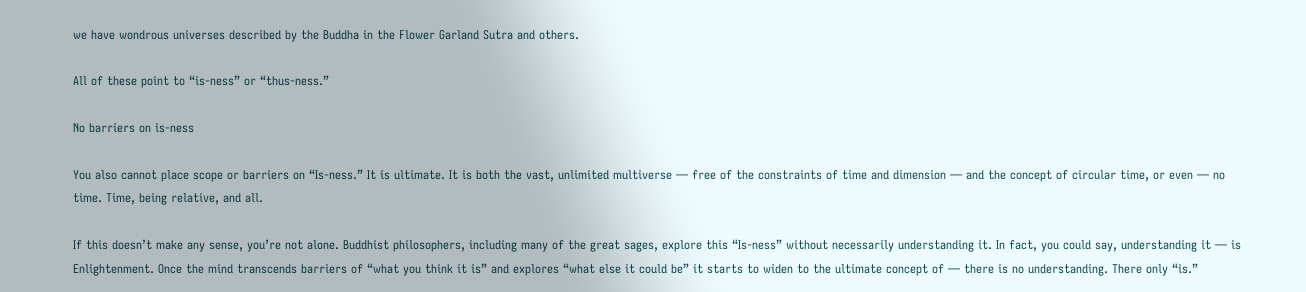we have wondrous universes described by the Buddha in the Flower Garland Sutra and others.

All of these point to “is-ness” or “thus-ness.”

No barriers on is-ness

You also cannot place scope or barriers on “Is-ness.” It is ultimate. It is both the vast, unlimited multiverse — free of the constraints of time and dimension — and the concept of circular time, or even — no time. Time, being relative, and all.

If this doesn’t make any sense, you’re not alone. Buddhist philosophers, including many of the great sages, explore this “Is-ness” without necessarily understanding it. In fact, you could say, understanding it — is Enlightenment. Once the mind transcends barriers of “what you think it is” and explores “what else it could be” it starts to widen to the ultimate concept of — there is no understanding. There only “is.”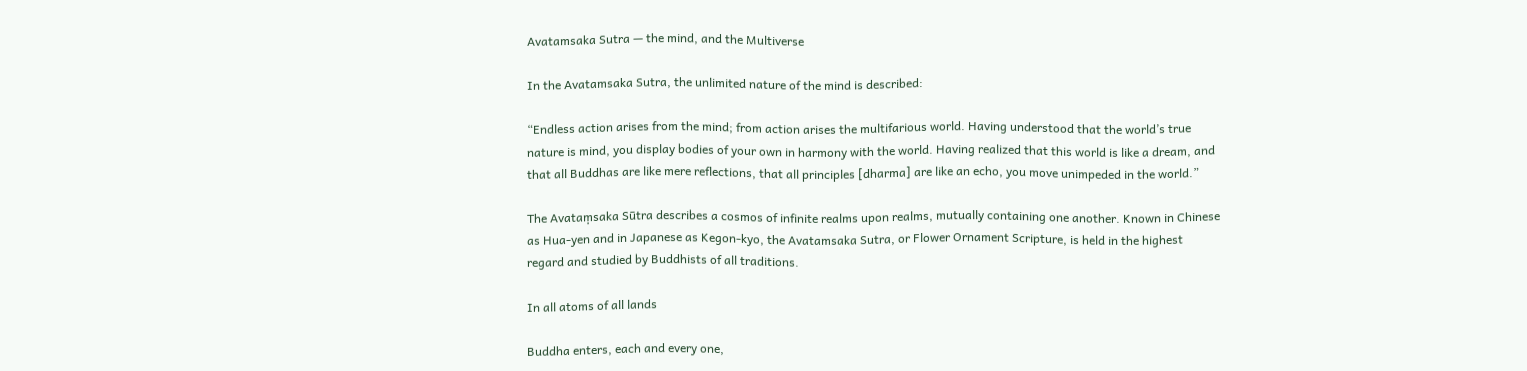Avatamsaka Sutra — the mind, and the Multiverse

In the Avatamsaka Sutra, the unlimited nature of the mind is described:

“Endless action arises from the mind; from action arises the multifarious world. Having understood that the world’s true nature is mind, you display bodies of your own in harmony with the world. Having realized that this world is like a dream, and that all Buddhas are like mere reflections, that all principles [dharma] are like an echo, you move unimpeded in the world.”

The Avataṃsaka Sūtra describes a cosmos of infinite realms upon realms, mutually containing one another. Known in Chinese as Hua-yen and in Japanese as Kegon-kyo, the Avatamsaka Sutra, or Flower Ornament Scripture, is held in the highest regard and studied by Buddhists of all traditions.

In all atoms of all lands

Buddha enters, each and every one,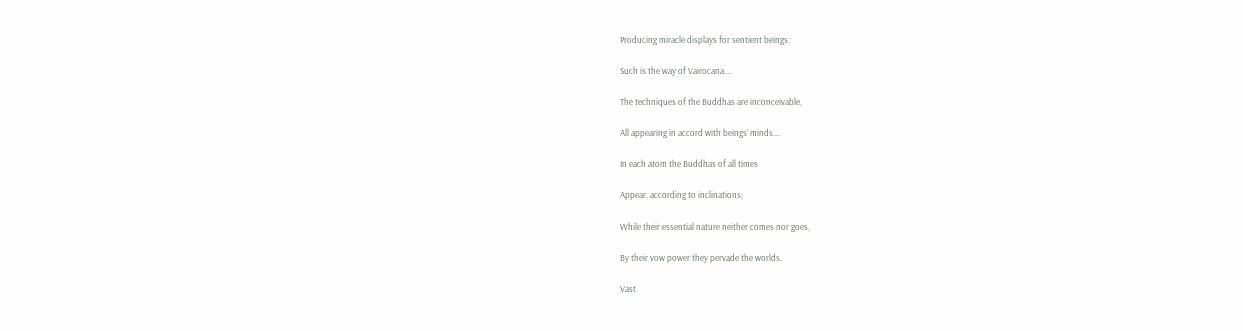Producing miracle displays for sentient beings:

Such is the way of Vairocana….

The techniques of the Buddhas are inconceivable,

All appearing in accord with beings’ minds….

In each atom the Buddhas of all times

Appear, according to inclinations;

While their essential nature neither comes nor goes,

By their vow power they pervade the worlds.

Vast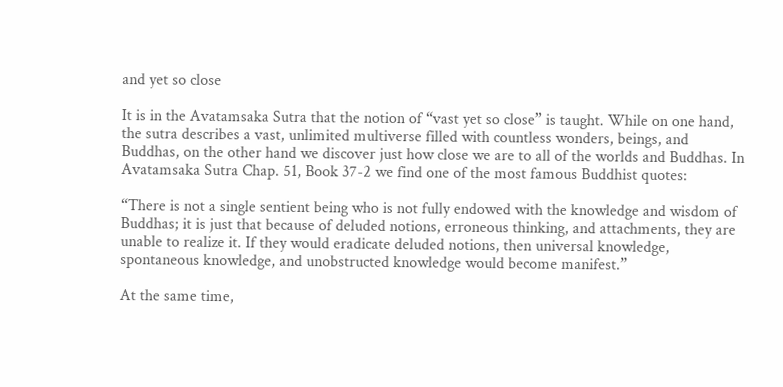and yet so close

It is in the Avatamsaka Sutra that the notion of “vast yet so close” is taught. While on one hand, the sutra describes a vast, unlimited multiverse filled with countless wonders, beings, and Buddhas, on the other hand we discover just how close we are to all of the worlds and Buddhas. In Avatamsaka Sutra Chap. 51, Book 37-2 we find one of the most famous Buddhist quotes:

“There is not a single sentient being who is not fully endowed with the knowledge and wisdom of Buddhas; it is just that because of deluded notions, erroneous thinking, and attachments, they are unable to realize it. If they would eradicate deluded notions, then universal knowledge, spontaneous knowledge, and unobstructed knowledge would become manifest.”

At the same time,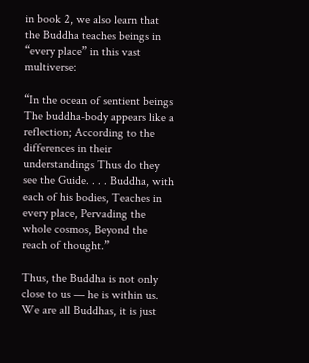in book 2, we also learn that the Buddha teaches beings in “every place” in this vast multiverse:

“In the ocean of sentient beings The buddha-body appears like a reflection; According to the differences in their understandings Thus do they see the Guide. . . . Buddha, with each of his bodies, Teaches in every place, Pervading the whole cosmos, Beyond the reach of thought.”

Thus, the Buddha is not only close to us — he is within us. We are all Buddhas, it is just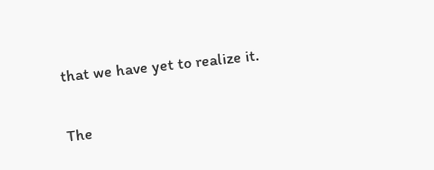that we have yet to realize it.

The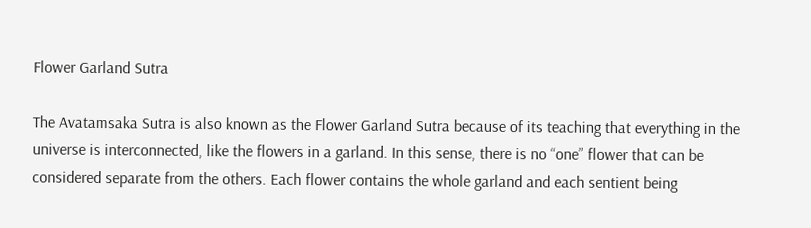Flower Garland Sutra

The Avatamsaka Sutra is also known as the Flower Garland Sutra because of its teaching that everything in the universe is interconnected, like the flowers in a garland. In this sense, there is no “one” flower that can be considered separate from the others. Each flower contains the whole garland and each sentient being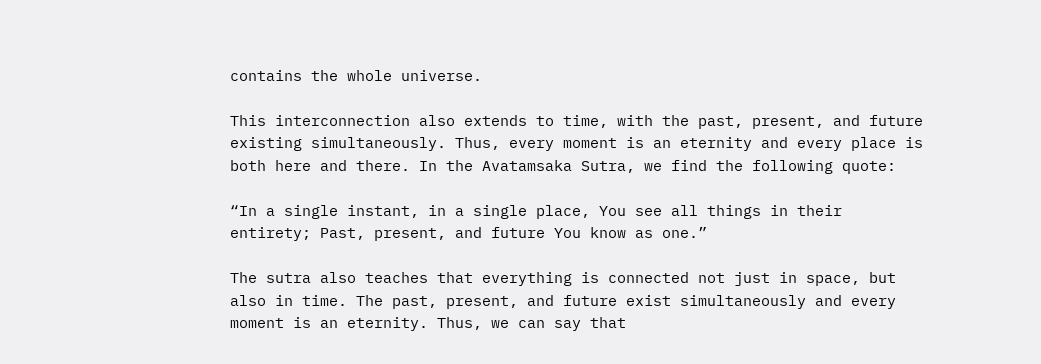contains the whole universe.

This interconnection also extends to time, with the past, present, and future existing simultaneously. Thus, every moment is an eternity and every place is both here and there. In the Avatamsaka Sutra, we find the following quote:

“In a single instant, in a single place, You see all things in their entirety; Past, present, and future You know as one.”

The sutra also teaches that everything is connected not just in space, but also in time. The past, present, and future exist simultaneously and every moment is an eternity. Thus, we can say that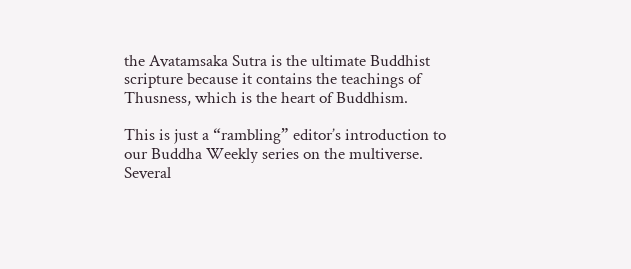the Avatamsaka Sutra is the ultimate Buddhist scripture because it contains the teachings of Thusness, which is the heart of Buddhism.

This is just a “rambling” editor’s introduction to our Buddha Weekly series on the multiverse. Several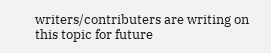writers/contributers are writing on this topic for future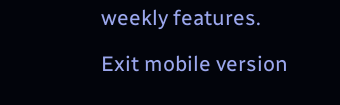weekly features.

Exit mobile version